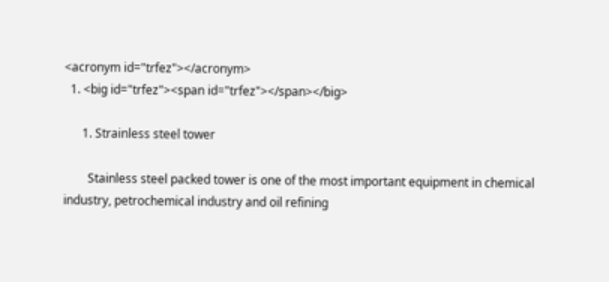<acronym id="trfez"></acronym>
  1. <big id="trfez"><span id="trfez"></span></big>

      1. Strainless steel tower

        Stainless steel packed tower is one of the most important equipment in chemical industry, petrochemical industry and oil refining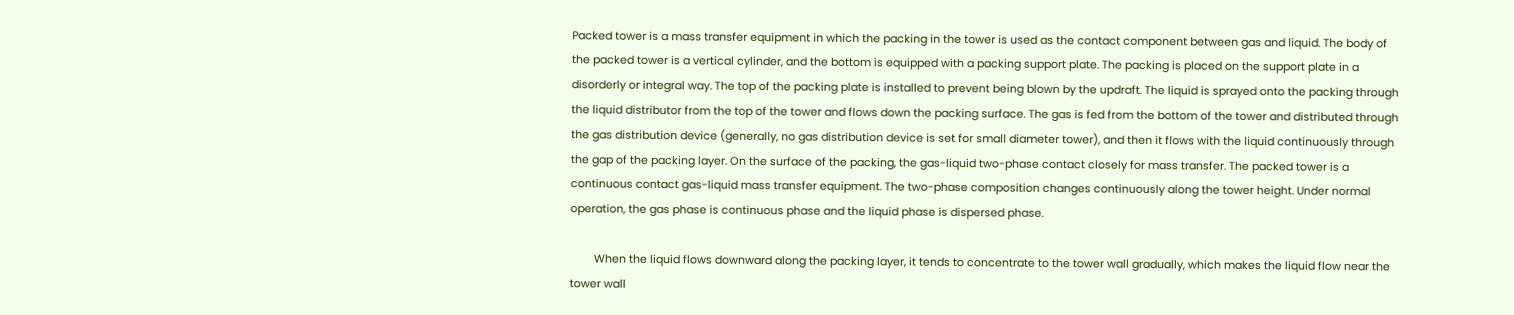Packed tower is a mass transfer equipment in which the packing in the tower is used as the contact component between gas and liquid. The body of the packed tower is a vertical cylinder, and the bottom is equipped with a packing support plate. The packing is placed on the support plate in a disorderly or integral way. The top of the packing plate is installed to prevent being blown by the updraft. The liquid is sprayed onto the packing through the liquid distributor from the top of the tower and flows down the packing surface. The gas is fed from the bottom of the tower and distributed through the gas distribution device (generally, no gas distribution device is set for small diameter tower), and then it flows with the liquid continuously through the gap of the packing layer. On the surface of the packing, the gas-liquid two-phase contact closely for mass transfer. The packed tower is a continuous contact gas-liquid mass transfer equipment. The two-phase composition changes continuously along the tower height. Under normal operation, the gas phase is continuous phase and the liquid phase is dispersed phase.

        When the liquid flows downward along the packing layer, it tends to concentrate to the tower wall gradually, which makes the liquid flow near the tower wall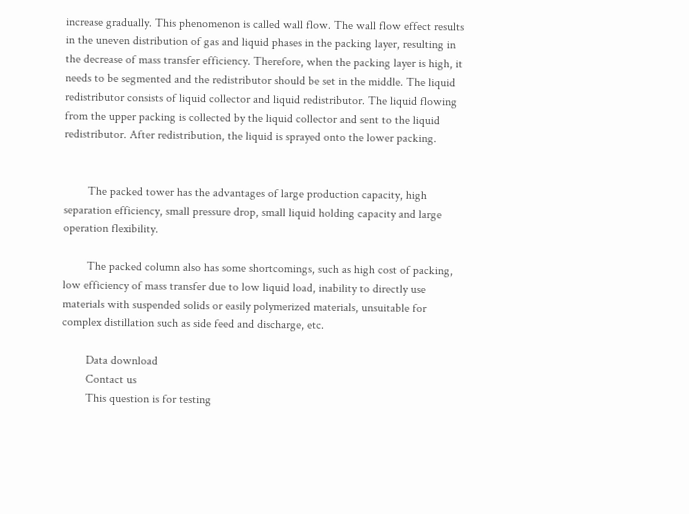increase gradually. This phenomenon is called wall flow. The wall flow effect results in the uneven distribution of gas and liquid phases in the packing layer, resulting in the decrease of mass transfer efficiency. Therefore, when the packing layer is high, it needs to be segmented and the redistributor should be set in the middle. The liquid redistributor consists of liquid collector and liquid redistributor. The liquid flowing from the upper packing is collected by the liquid collector and sent to the liquid redistributor. After redistribution, the liquid is sprayed onto the lower packing.


        The packed tower has the advantages of large production capacity, high separation efficiency, small pressure drop, small liquid holding capacity and large operation flexibility.

        The packed column also has some shortcomings, such as high cost of packing, low efficiency of mass transfer due to low liquid load, inability to directly use materials with suspended solids or easily polymerized materials, unsuitable for complex distillation such as side feed and discharge, etc.

        Data download
        Contact us
        This question is for testing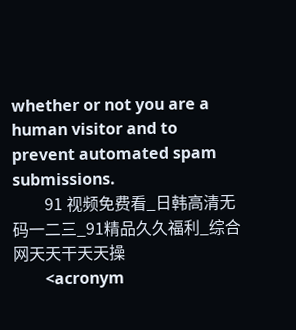whether or not you are a human visitor and to prevent automated spam submissions.
        91 视频免费看_日韩高清无码一二三_91精品久久福利_综合网天天干天天操
        <acronym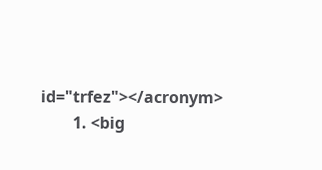id="trfez"></acronym>
        1. <big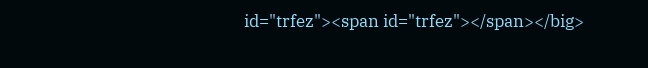id="trfez"><span id="trfez"></span></big>